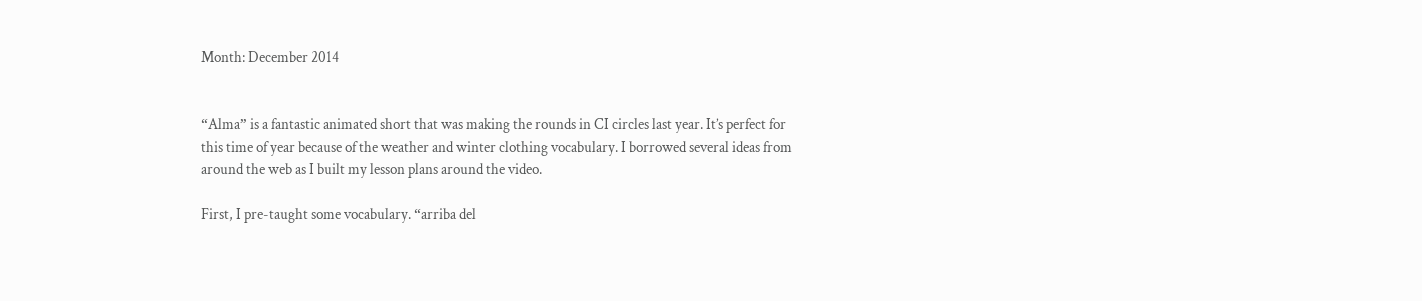Month: December 2014


“Alma” is a fantastic animated short that was making the rounds in CI circles last year. It’s perfect for this time of year because of the weather and winter clothing vocabulary. I borrowed several ideas from around the web as I built my lesson plans around the video.

First, I pre-taught some vocabulary. “arriba del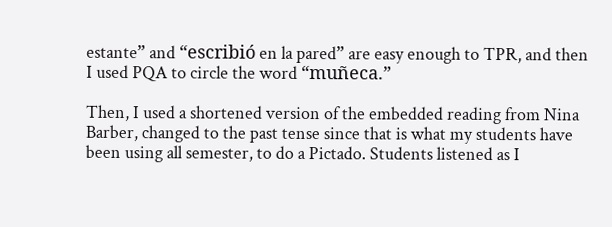estante” and “escribió en la pared” are easy enough to TPR, and then I used PQA to circle the word “muñeca.”

Then, I used a shortened version of the embedded reading from Nina Barber, changed to the past tense since that is what my students have been using all semester, to do a Pictado. Students listened as I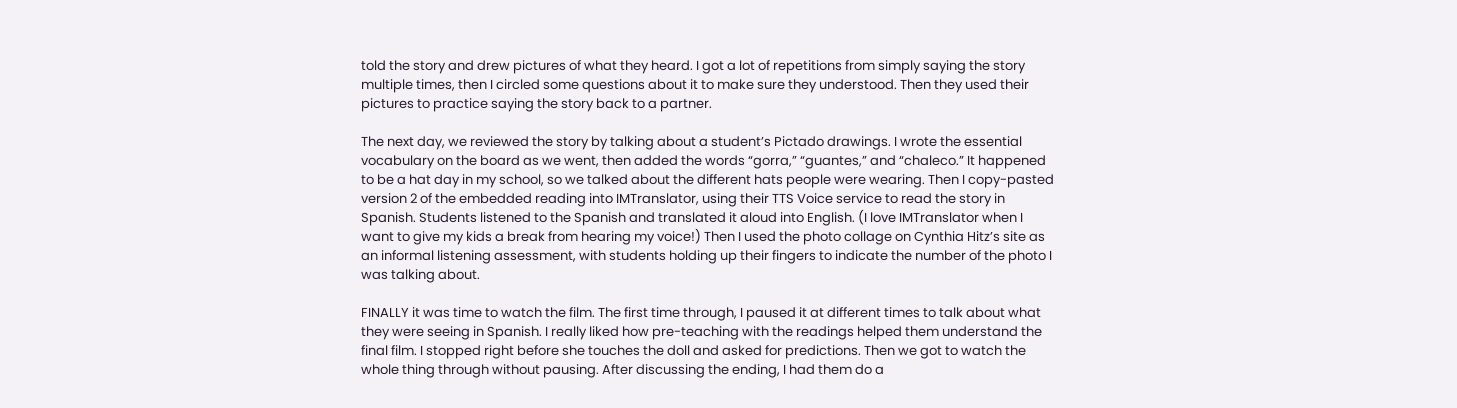told the story and drew pictures of what they heard. I got a lot of repetitions from simply saying the story multiple times, then I circled some questions about it to make sure they understood. Then they used their pictures to practice saying the story back to a partner.

The next day, we reviewed the story by talking about a student’s Pictado drawings. I wrote the essential vocabulary on the board as we went, then added the words “gorra,” “guantes,” and “chaleco.” It happened to be a hat day in my school, so we talked about the different hats people were wearing. Then I copy-pasted version 2 of the embedded reading into IMTranslator, using their TTS Voice service to read the story in Spanish. Students listened to the Spanish and translated it aloud into English. (I love IMTranslator when I want to give my kids a break from hearing my voice!) Then I used the photo collage on Cynthia Hitz’s site as an informal listening assessment, with students holding up their fingers to indicate the number of the photo I was talking about.

FINALLY it was time to watch the film. The first time through, I paused it at different times to talk about what they were seeing in Spanish. I really liked how pre-teaching with the readings helped them understand the final film. I stopped right before she touches the doll and asked for predictions. Then we got to watch the whole thing through without pausing. After discussing the ending, I had them do a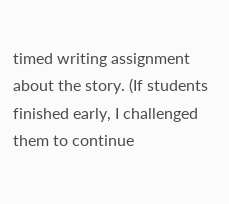timed writing assignment about the story. (If students finished early, I challenged them to continue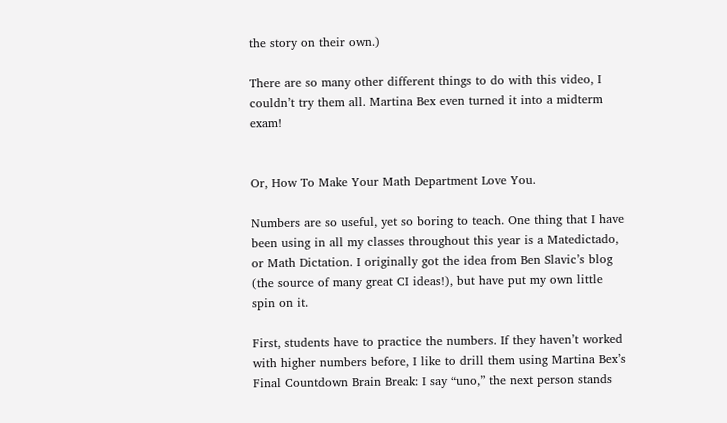the story on their own.)

There are so many other different things to do with this video, I couldn’t try them all. Martina Bex even turned it into a midterm exam!


Or, How To Make Your Math Department Love You.

Numbers are so useful, yet so boring to teach. One thing that I have been using in all my classes throughout this year is a Matedictado, or Math Dictation. I originally got the idea from Ben Slavic’s blog (the source of many great CI ideas!), but have put my own little spin on it.

First, students have to practice the numbers. If they haven’t worked with higher numbers before, I like to drill them using Martina Bex’s Final Countdown Brain Break: I say “uno,” the next person stands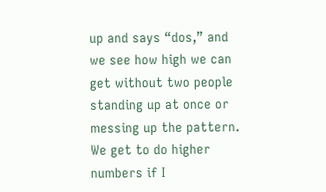up and says “dos,” and we see how high we can get without two people standing up at once or messing up the pattern. We get to do higher numbers if I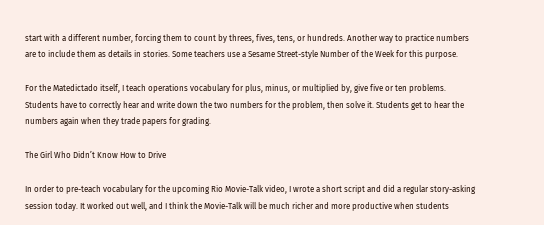start with a different number, forcing them to count by threes, fives, tens, or hundreds. Another way to practice numbers are to include them as details in stories. Some teachers use a Sesame Street-style Number of the Week for this purpose.

For the Matedictado itself, I teach operations vocabulary for plus, minus, or multiplied by, give five or ten problems. Students have to correctly hear and write down the two numbers for the problem, then solve it. Students get to hear the numbers again when they trade papers for grading.

The Girl Who Didn’t Know How to Drive

In order to pre-teach vocabulary for the upcoming Rio Movie-Talk video, I wrote a short script and did a regular story-asking session today. It worked out well, and I think the Movie-Talk will be much richer and more productive when students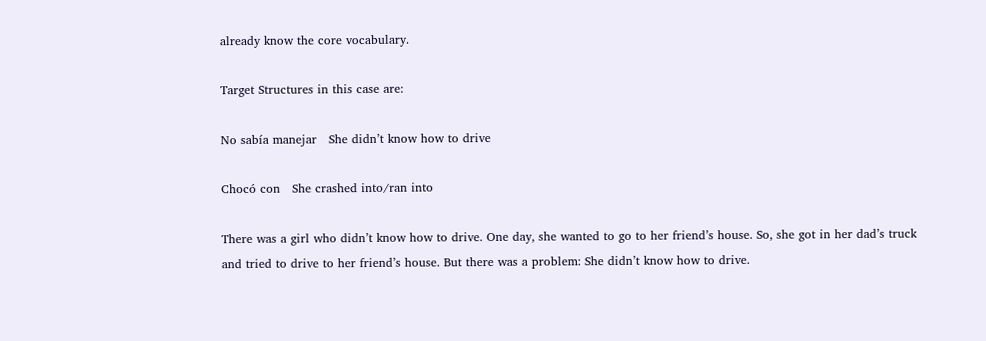already know the core vocabulary.

Target Structures in this case are:

No sabía manejar   She didn’t know how to drive

Chocó con   She crashed into/ran into

There was a girl who didn’t know how to drive. One day, she wanted to go to her friend’s house. So, she got in her dad’s truck and tried to drive to her friend’s house. But there was a problem: She didn’t know how to drive.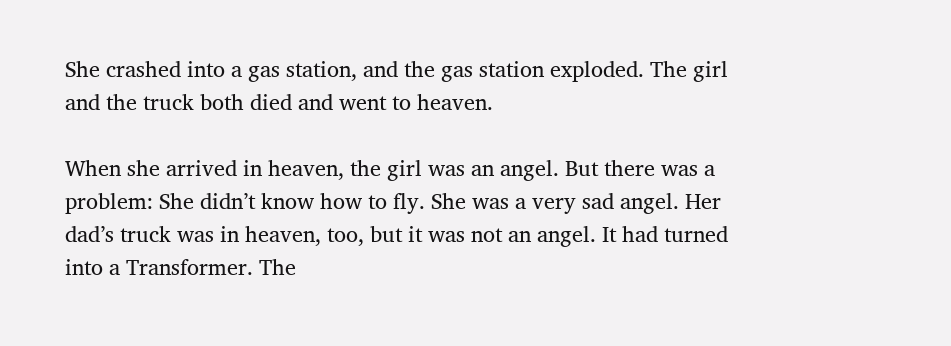She crashed into a gas station, and the gas station exploded. The girl and the truck both died and went to heaven.

When she arrived in heaven, the girl was an angel. But there was a problem: She didn’t know how to fly. She was a very sad angel. Her dad’s truck was in heaven, too, but it was not an angel. It had turned into a Transformer. The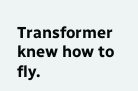Transformer knew how to fly.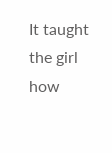It taught the girl how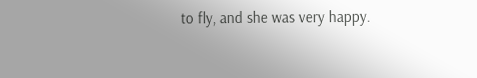to fly, and she was very happy.